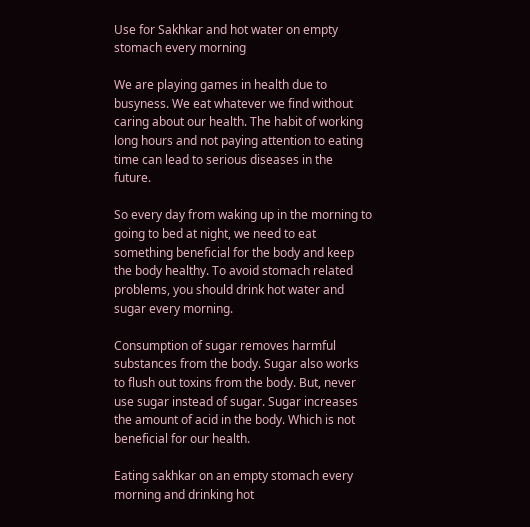Use for Sakhkar and hot water on empty stomach every morning

We are playing games in health due to busyness. We eat whatever we find without caring about our health. The habit of working long hours and not paying attention to eating time can lead to serious diseases in the future.

So every day from waking up in the morning to going to bed at night, we need to eat something beneficial for the body and keep the body healthy. To avoid stomach related problems, you should drink hot water and sugar every morning.

Consumption of sugar removes harmful substances from the body. Sugar also works to flush out toxins from the body. But, never use sugar instead of sugar. Sugar increases the amount of acid in the body. Which is not beneficial for our health.

Eating sakhkar on an empty stomach every morning and drinking hot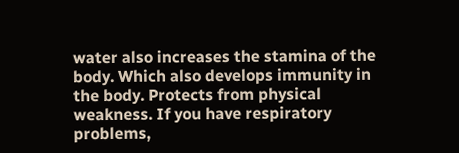water also increases the stamina of the body. Which also develops immunity in the body. Protects from physical weakness. If you have respiratory problems,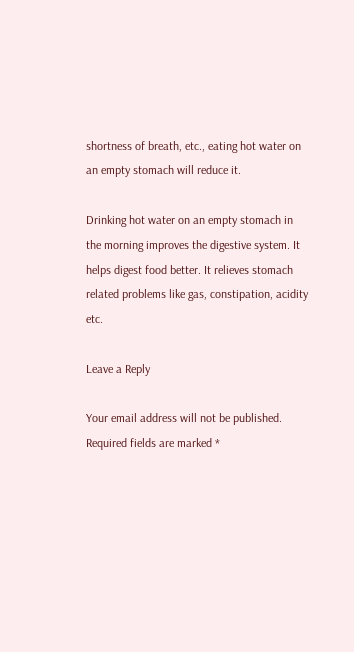shortness of breath, etc., eating hot water on an empty stomach will reduce it.

Drinking hot water on an empty stomach in the morning improves the digestive system. It helps digest food better. It relieves stomach related problems like gas, constipation, acidity etc.

Leave a Reply

Your email address will not be published. Required fields are marked *